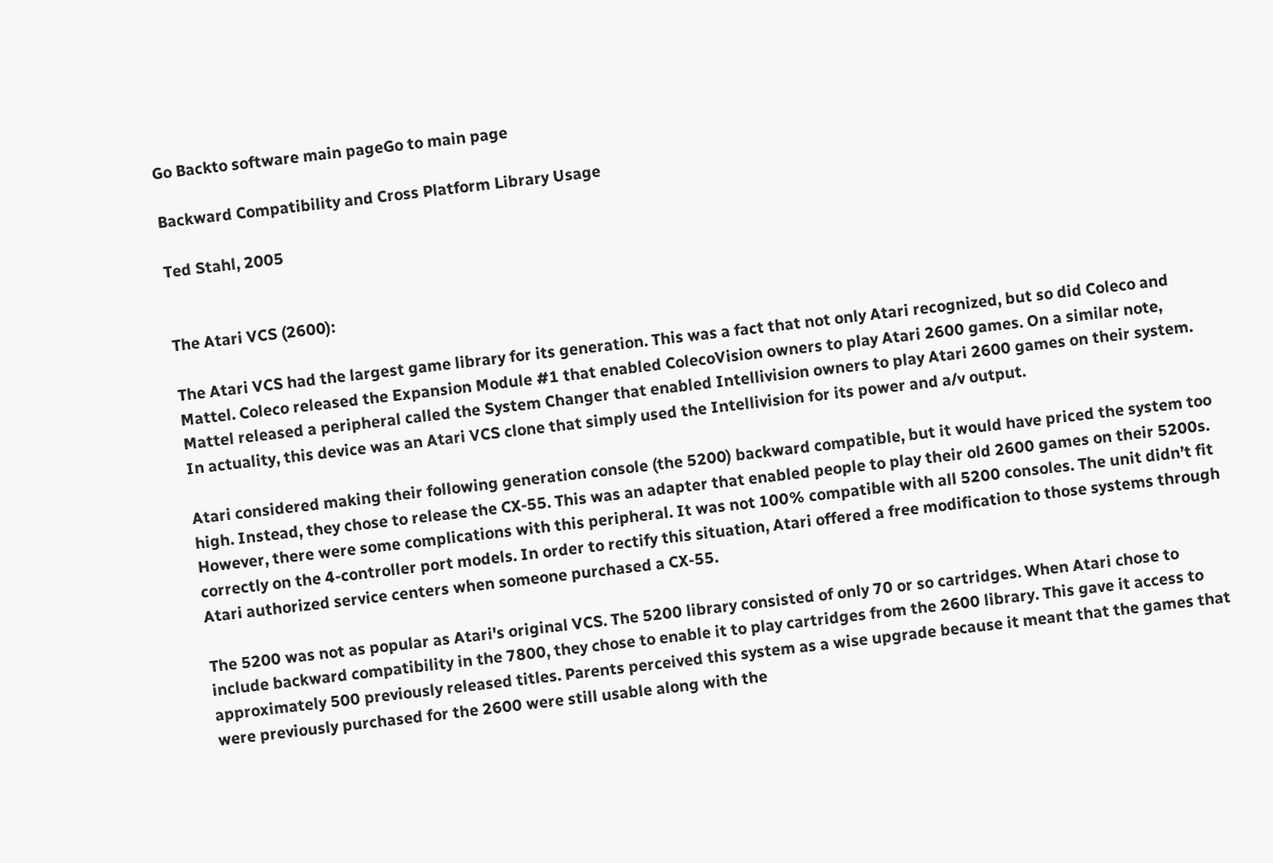Go Backto software main pageGo to main page

Backward Compatibility and Cross Platform Library Usage

Ted Stahl, 2005


The Atari VCS (2600):

The Atari VCS had the largest game library for its generation. This was a fact that not only Atari recognized, but so did Coleco and Mattel. Coleco released the Expansion Module #1 that enabled ColecoVision owners to play Atari 2600 games. On a similar note, Mattel released a peripheral called the System Changer that enabled Intellivision owners to play Atari 2600 games on their system. In actuality, this device was an Atari VCS clone that simply used the Intellivision for its power and a/v output.

Atari considered making their following generation console (the 5200) backward compatible, but it would have priced the system too high. Instead, they chose to release the CX-55. This was an adapter that enabled people to play their old 2600 games on their 5200s. However, there were some complications with this peripheral. It was not 100% compatible with all 5200 consoles. The unit didn’t fit correctly on the 4-controller port models. In order to rectify this situation, Atari offered a free modification to those systems through Atari authorized service centers when someone purchased a CX-55.

The 5200 was not as popular as Atari's original VCS. The 5200 library consisted of only 70 or so cartridges. When Atari chose to include backward compatibility in the 7800, they chose to enable it to play cartridges from the 2600 library. This gave it access to approximately 500 previously released titles. Parents perceived this system as a wise upgrade because it meant that the games that were previously purchased for the 2600 were still usable along with the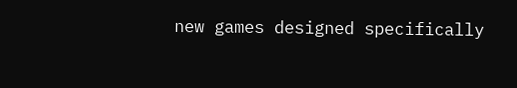new games designed specifically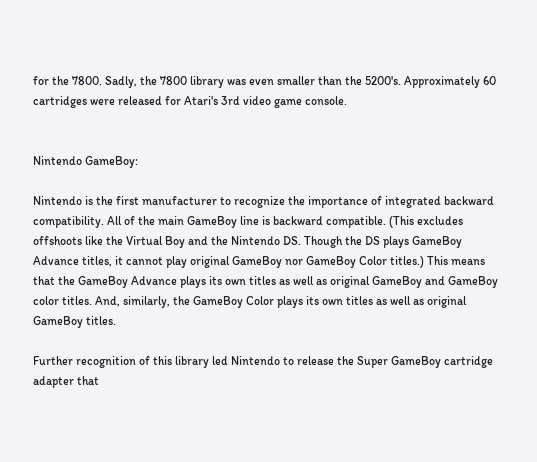for the 7800. Sadly, the 7800 library was even smaller than the 5200's. Approximately 60 cartridges were released for Atari's 3rd video game console.


Nintendo GameBoy:

Nintendo is the first manufacturer to recognize the importance of integrated backward compatibility. All of the main GameBoy line is backward compatible. (This excludes offshoots like the Virtual Boy and the Nintendo DS. Though the DS plays GameBoy Advance titles, it cannot play original GameBoy nor GameBoy Color titles.) This means that the GameBoy Advance plays its own titles as well as original GameBoy and GameBoy color titles. And, similarly, the GameBoy Color plays its own titles as well as original GameBoy titles.

Further recognition of this library led Nintendo to release the Super GameBoy cartridge adapter that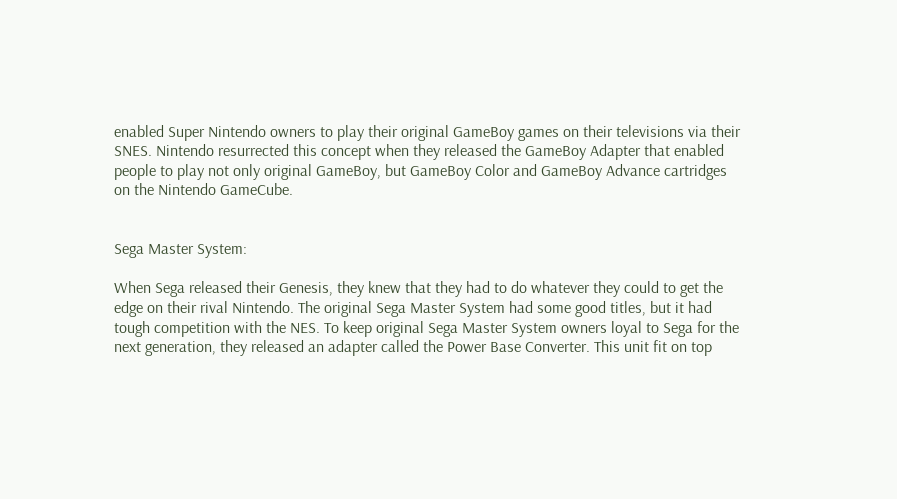enabled Super Nintendo owners to play their original GameBoy games on their televisions via their SNES. Nintendo resurrected this concept when they released the GameBoy Adapter that enabled people to play not only original GameBoy, but GameBoy Color and GameBoy Advance cartridges on the Nintendo GameCube.


Sega Master System:

When Sega released their Genesis, they knew that they had to do whatever they could to get the edge on their rival Nintendo. The original Sega Master System had some good titles, but it had tough competition with the NES. To keep original Sega Master System owners loyal to Sega for the next generation, they released an adapter called the Power Base Converter. This unit fit on top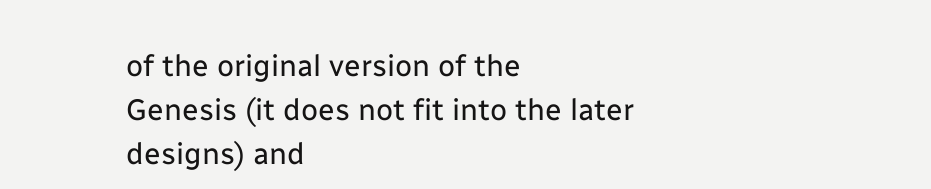of the original version of the Genesis (it does not fit into the later designs) and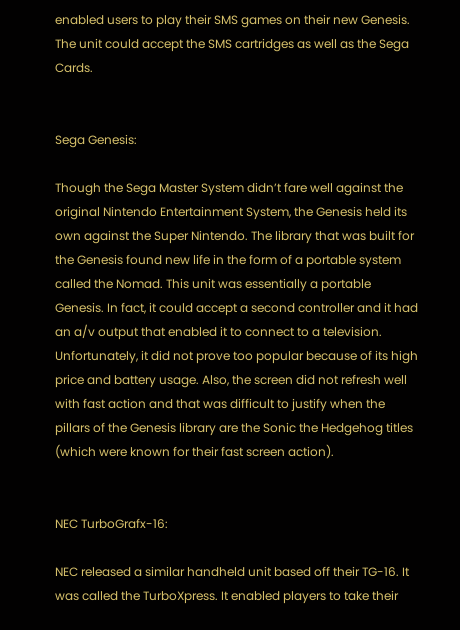enabled users to play their SMS games on their new Genesis. The unit could accept the SMS cartridges as well as the Sega Cards.


Sega Genesis:

Though the Sega Master System didn’t fare well against the original Nintendo Entertainment System, the Genesis held its own against the Super Nintendo. The library that was built for the Genesis found new life in the form of a portable system called the Nomad. This unit was essentially a portable Genesis. In fact, it could accept a second controller and it had an a/v output that enabled it to connect to a television. Unfortunately, it did not prove too popular because of its high price and battery usage. Also, the screen did not refresh well with fast action and that was difficult to justify when the pillars of the Genesis library are the Sonic the Hedgehog titles (which were known for their fast screen action).


NEC TurboGrafx-16:

NEC released a similar handheld unit based off their TG-16. It was called the TurboXpress. It enabled players to take their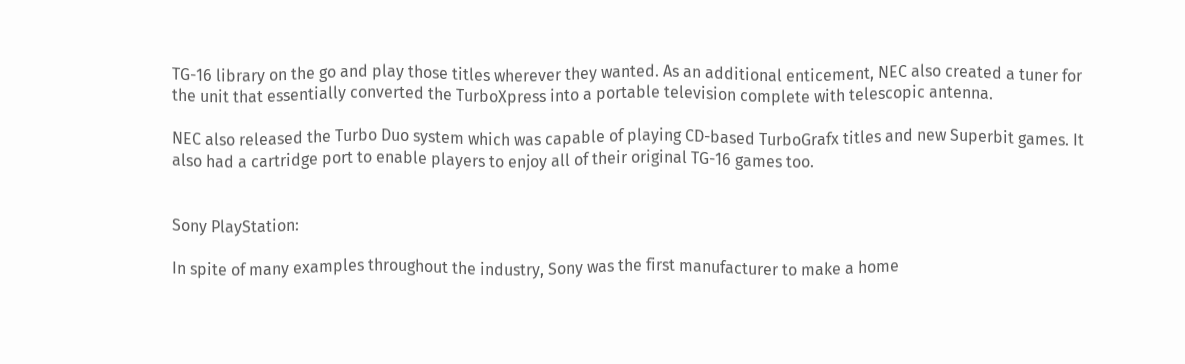TG-16 library on the go and play those titles wherever they wanted. As an additional enticement, NEC also created a tuner for the unit that essentially converted the TurboXpress into a portable television complete with telescopic antenna.

NEC also released the Turbo Duo system which was capable of playing CD-based TurboGrafx titles and new Superbit games. It also had a cartridge port to enable players to enjoy all of their original TG-16 games too.


Sony PlayStation:

In spite of many examples throughout the industry, Sony was the first manufacturer to make a home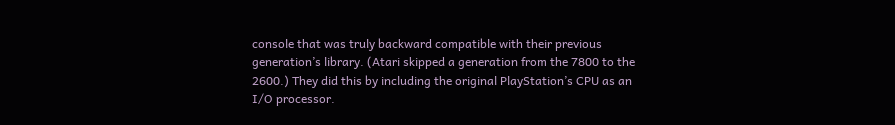console that was truly backward compatible with their previous generation’s library. (Atari skipped a generation from the 7800 to the 2600.) They did this by including the original PlayStation’s CPU as an I/O processor.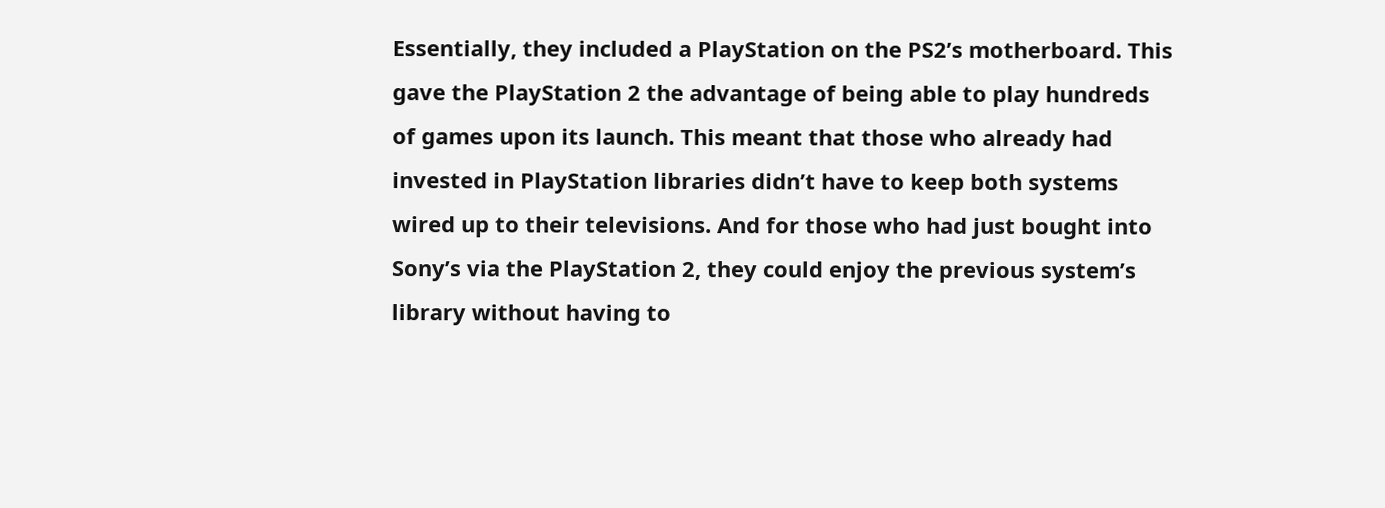Essentially, they included a PlayStation on the PS2’s motherboard. This gave the PlayStation 2 the advantage of being able to play hundreds of games upon its launch. This meant that those who already had invested in PlayStation libraries didn’t have to keep both systems wired up to their televisions. And for those who had just bought into Sony’s via the PlayStation 2, they could enjoy the previous system’s library without having to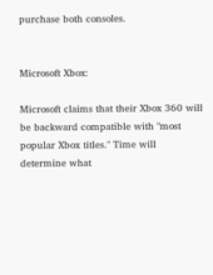purchase both consoles.


Microsoft Xbox:

Microsoft claims that their Xbox 360 will be backward compatible with "most popular Xbox titles." Time will determine what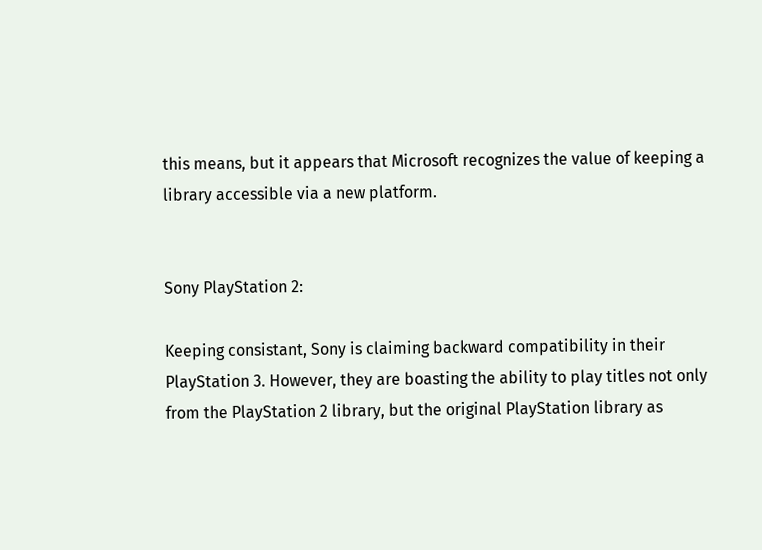this means, but it appears that Microsoft recognizes the value of keeping a library accessible via a new platform.


Sony PlayStation 2:

Keeping consistant, Sony is claiming backward compatibility in their PlayStation 3. However, they are boasting the ability to play titles not only from the PlayStation 2 library, but the original PlayStation library as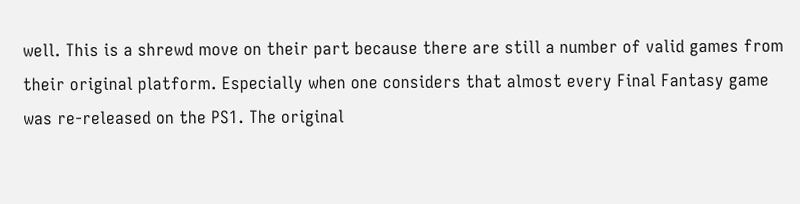well. This is a shrewd move on their part because there are still a number of valid games from their original platform. Especially when one considers that almost every Final Fantasy game was re-released on the PS1. The original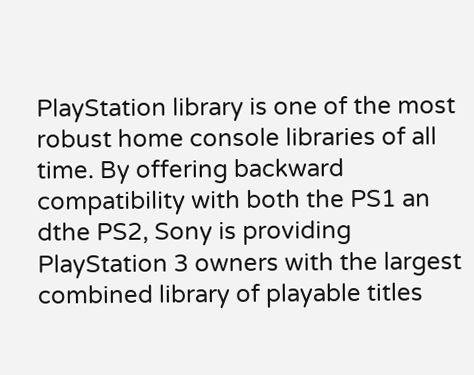PlayStation library is one of the most robust home console libraries of all time. By offering backward compatibility with both the PS1 an dthe PS2, Sony is providing PlayStation 3 owners with the largest combined library of playable titles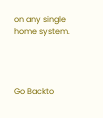on any single home system.




Go Backto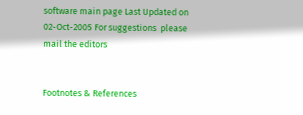software main page Last Updated on 02-Oct-2005 For suggestions  please mail the editors


Footnotes & References